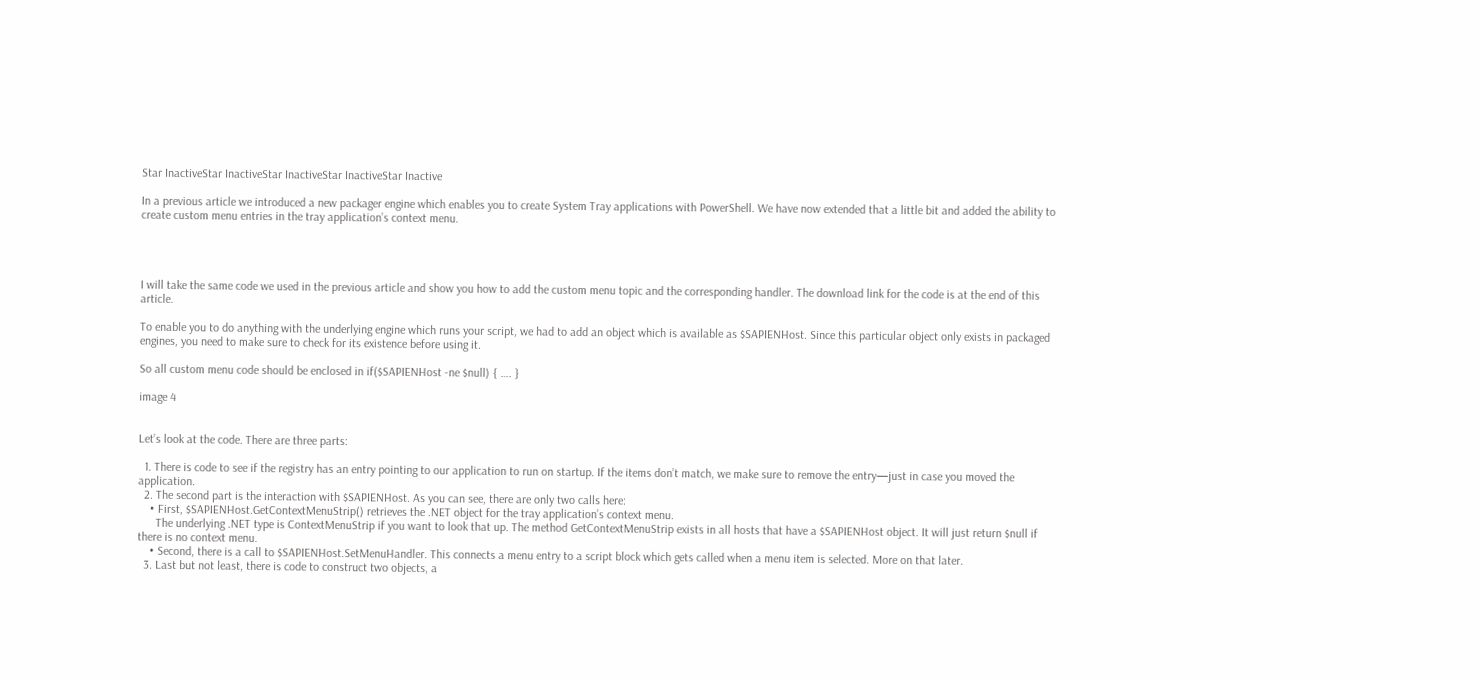Star InactiveStar InactiveStar InactiveStar InactiveStar Inactive

In a previous article we introduced a new packager engine which enables you to create System Tray applications with PowerShell. We have now extended that a little bit and added the ability to create custom menu entries in the tray application’s context menu.




I will take the same code we used in the previous article and show you how to add the custom menu topic and the corresponding handler. The download link for the code is at the end of this article.

To enable you to do anything with the underlying engine which runs your script, we had to add an object which is available as $SAPIENHost. Since this particular object only exists in packaged engines, you need to make sure to check for its existence before using it.

So all custom menu code should be enclosed in if($SAPIENHost -ne $null) { …. }

image 4


Let’s look at the code. There are three parts:

  1. There is code to see if the registry has an entry pointing to our application to run on startup. If the items don’t match, we make sure to remove the entry—just in case you moved the application.
  2. The second part is the interaction with $SAPIENHost. As you can see, there are only two calls here:
    • First, $SAPIENHost.GetContextMenuStrip() retrieves the .NET object for the tray application’s context menu.
      The underlying .NET type is ContextMenuStrip if you want to look that up. The method GetContextMenuStrip exists in all hosts that have a $SAPIENHost object. It will just return $null if there is no context menu.
    • Second, there is a call to $SAPIENHost.SetMenuHandler. This connects a menu entry to a script block which gets called when a menu item is selected. More on that later.
  3. Last but not least, there is code to construct two objects, a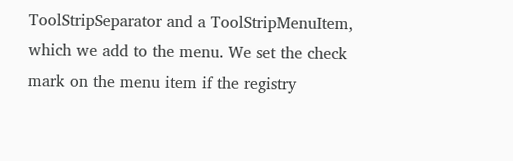ToolStripSeparator and a ToolStripMenuItem, which we add to the menu. We set the check mark on the menu item if the registry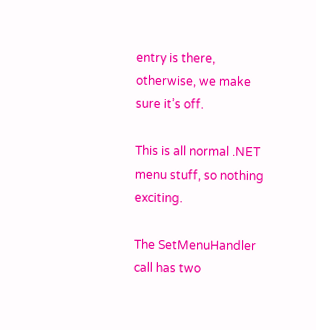entry is there, otherwise, we make sure it’s off.

This is all normal .NET menu stuff, so nothing exciting.

The SetMenuHandler call has two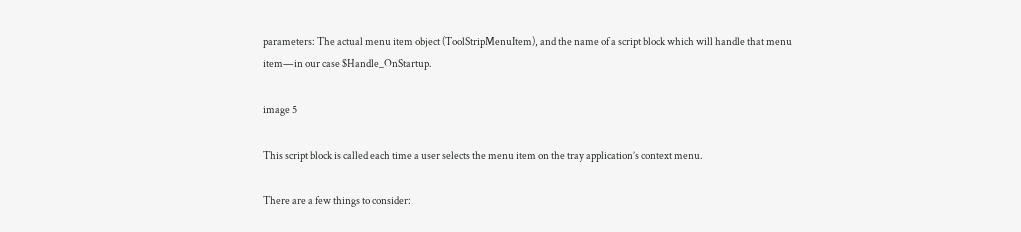parameters: The actual menu item object (ToolStripMenuItem), and the name of a script block which will handle that menu item—in our case $Handle_OnStartup.

image 5

This script block is called each time a user selects the menu item on the tray application’s context menu.

There are a few things to consider: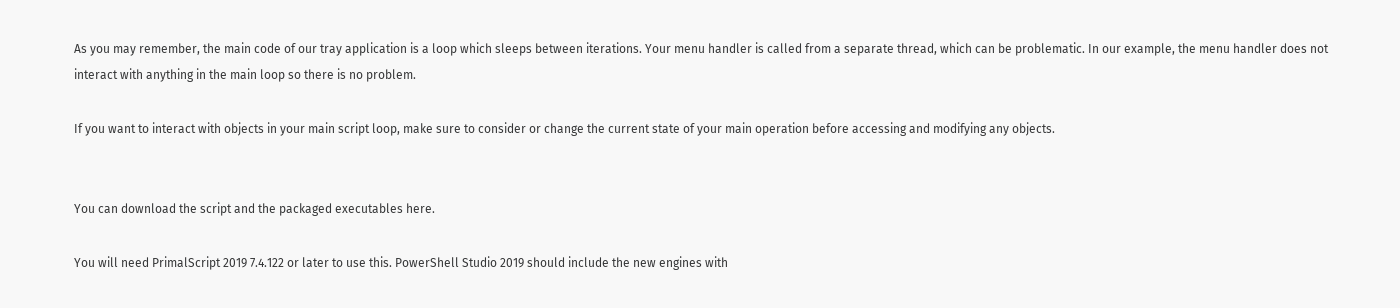As you may remember, the main code of our tray application is a loop which sleeps between iterations. Your menu handler is called from a separate thread, which can be problematic. In our example, the menu handler does not interact with anything in the main loop so there is no problem.

If you want to interact with objects in your main script loop, make sure to consider or change the current state of your main operation before accessing and modifying any objects.


You can download the script and the packaged executables here.

You will need PrimalScript 2019 7.4.122 or later to use this. PowerShell Studio 2019 should include the new engines with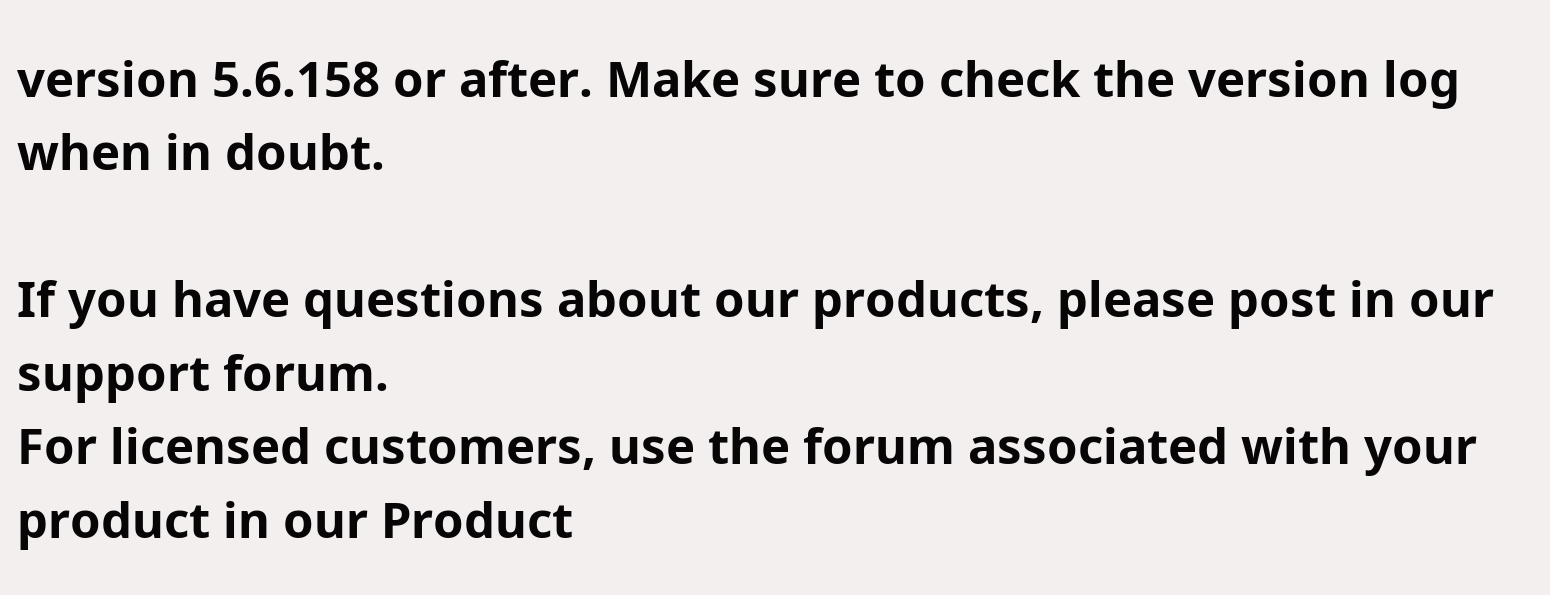version 5.6.158 or after. Make sure to check the version log when in doubt.

If you have questions about our products, please post in our support forum.
For licensed customers, use the forum associated with your product in our Product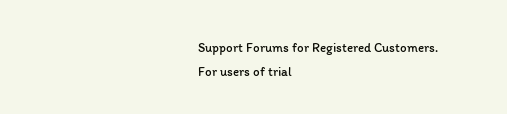Support Forums for Registered Customers.
For users of trial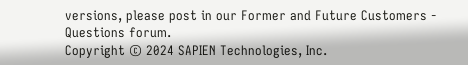versions, please post in our Former and Future Customers - Questions forum.
Copyright © 2024 SAPIEN Technologies, Inc.